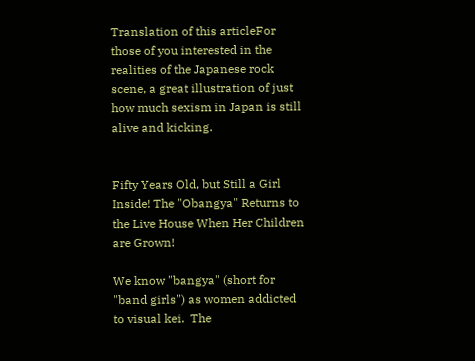Translation of this articleFor those of you interested in the realities of the Japanese rock scene, a great illustration of just how much sexism in Japan is still alive and kicking.


Fifty Years Old, but Still a Girl Inside! The "Obangya" Returns to the Live House When Her Children are Grown!

We know "bangya" (short for "band girls") as women addicted to visual kei.  The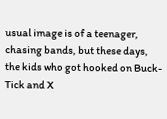usual image is of a teenager, chasing bands, but these days, the kids who got hooked on Buck-Tick and X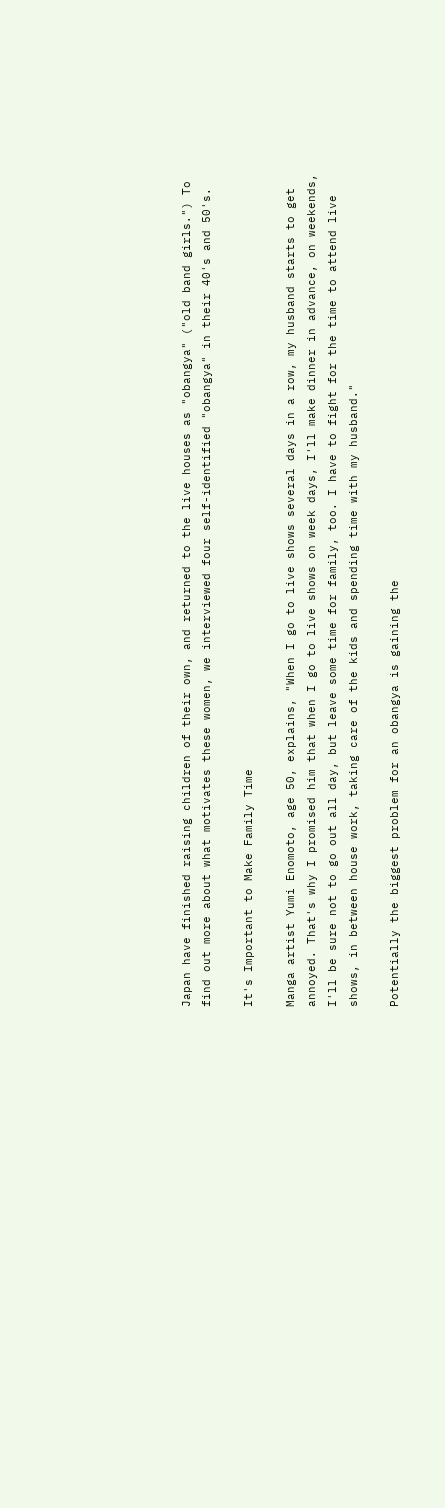Japan have finished raising children of their own, and returned to the live houses as "obangya" ("old band girls.") To find out more about what motivates these women, we interviewed four self-identified "obangya" in their 40's and 50's.

It's Important to Make Family Time

Manga artist Yumi Enomoto, age 50, explains, "When I go to live shows several days in a row, my husband starts to get annoyed. That's why I promised him that when I go to live shows on week days, I'll make dinner in advance, on weekends, I'll be sure not to go out all day, but leave some time for family, too. I have to fight for the time to attend live shows, in between house work, taking care of the kids and spending time with my husband."

Potentially the biggest problem for an obangya is gaining the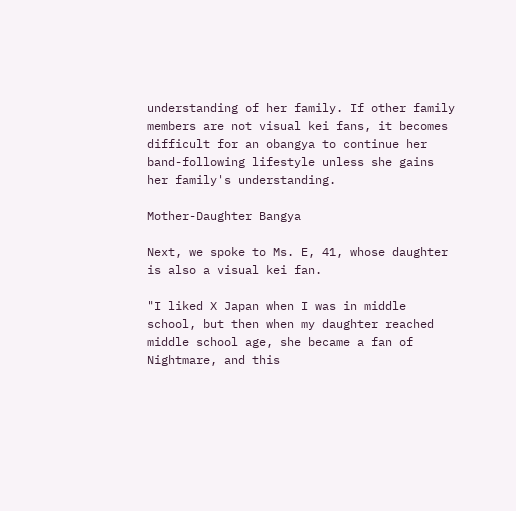understanding of her family. If other family members are not visual kei fans, it becomes difficult for an obangya to continue her band-following lifestyle unless she gains her family's understanding.

Mother-Daughter Bangya

Next, we spoke to Ms. E, 41, whose daughter is also a visual kei fan.

"I liked X Japan when I was in middle school, but then when my daughter reached middle school age, she became a fan of Nightmare, and this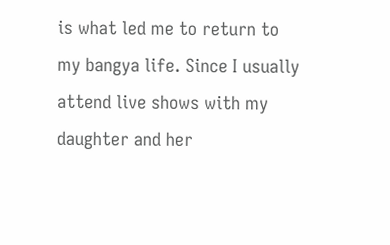is what led me to return to my bangya life. Since I usually attend live shows with my daughter and her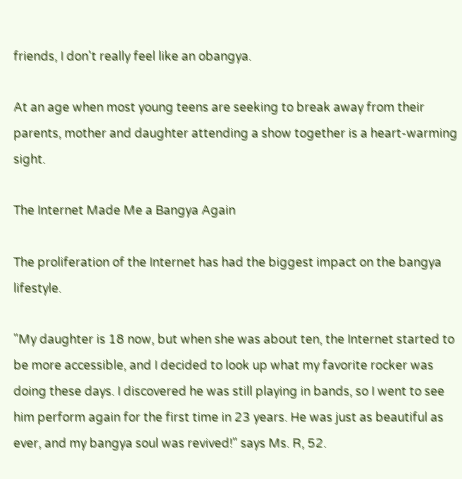friends, I don't really feel like an obangya.

At an age when most young teens are seeking to break away from their parents, mother and daughter attending a show together is a heart-warming sight.

The Internet Made Me a Bangya Again

The proliferation of the Internet has had the biggest impact on the bangya lifestyle.

"My daughter is 18 now, but when she was about ten, the Internet started to be more accessible, and I decided to look up what my favorite rocker was doing these days. I discovered he was still playing in bands, so I went to see him perform again for the first time in 23 years. He was just as beautiful as ever, and my bangya soul was revived!" says Ms. R, 52.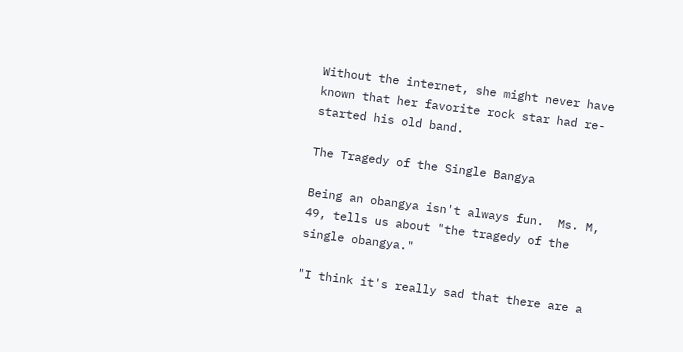Without the internet, she might never have known that her favorite rock star had re-started his old band.

The Tragedy of the Single Bangya

Being an obangya isn't always fun.  Ms. M, 49, tells us about "the tragedy of the single obangya."

"I think it's really sad that there are a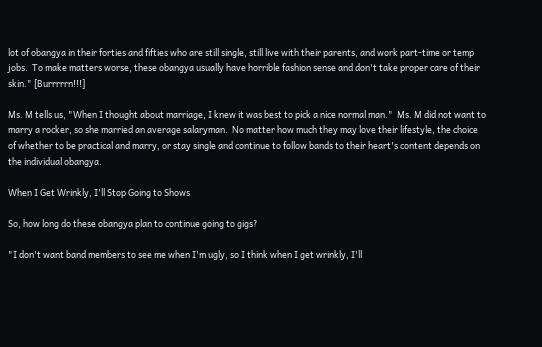lot of obangya in their forties and fifties who are still single, still live with their parents, and work part-time or temp jobs.  To make matters worse, these obangya usually have horrible fashion sense and don't take proper care of their skin." [Burrrrrn!!!]

Ms. M tells us, "When I thought about marriage, I knew it was best to pick a nice normal man."  Ms. M did not want to marry a rocker, so she married an average salaryman.  No matter how much they may love their lifestyle, the choice of whether to be practical and marry, or stay single and continue to follow bands to their heart's content depends on the individual obangya.

When I Get Wrinkly, I'll Stop Going to Shows

So, how long do these obangya plan to continue going to gigs?

"I don't want band members to see me when I'm ugly, so I think when I get wrinkly, I'll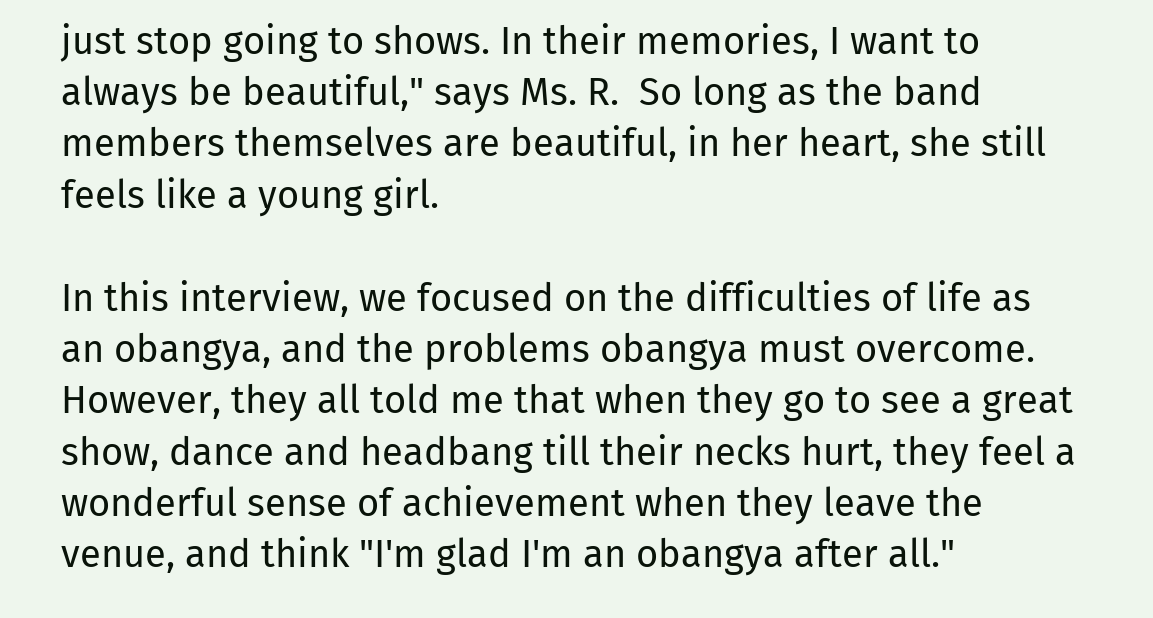just stop going to shows. In their memories, I want to always be beautiful," says Ms. R.  So long as the band members themselves are beautiful, in her heart, she still feels like a young girl.

In this interview, we focused on the difficulties of life as an obangya, and the problems obangya must overcome.  However, they all told me that when they go to see a great show, dance and headbang till their necks hurt, they feel a wonderful sense of achievement when they leave the venue, and think "I'm glad I'm an obangya after all."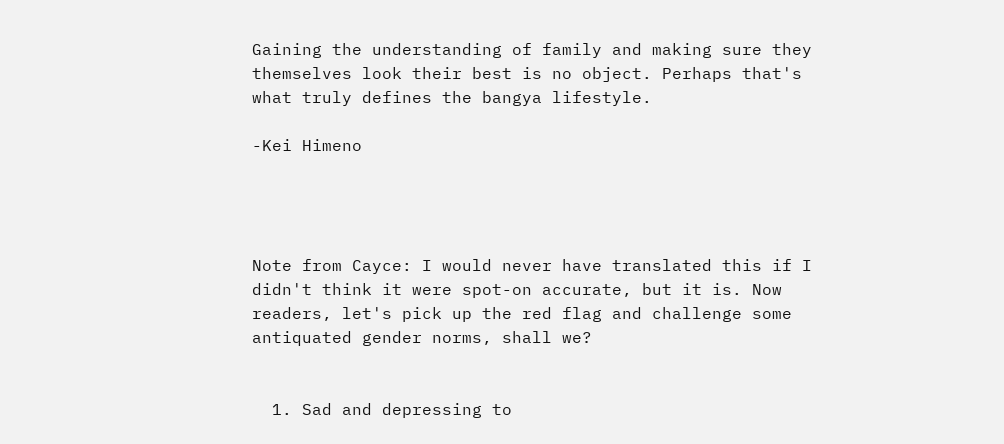Gaining the understanding of family and making sure they themselves look their best is no object. Perhaps that's what truly defines the bangya lifestyle.

-Kei Himeno




Note from Cayce: I would never have translated this if I didn't think it were spot-on accurate, but it is. Now readers, let's pick up the red flag and challenge some antiquated gender norms, shall we?


  1. Sad and depressing to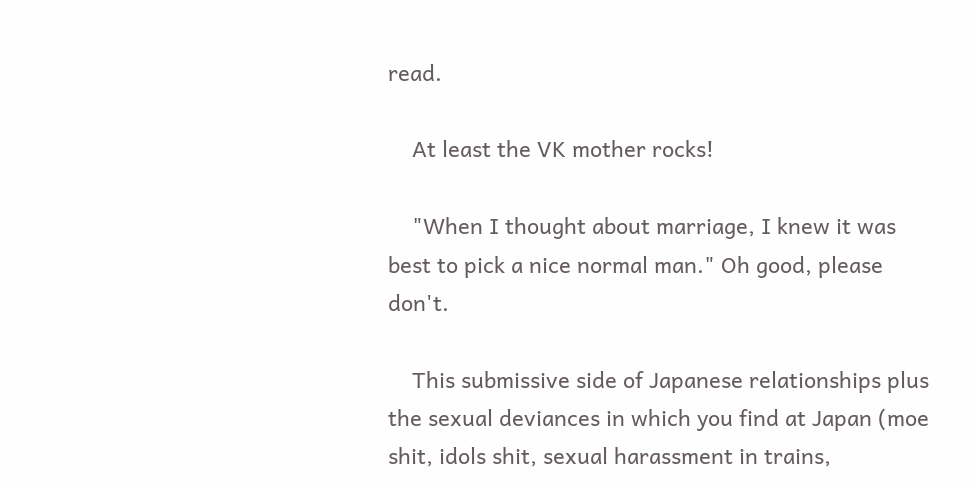read.

    At least the VK mother rocks!

    "When I thought about marriage, I knew it was best to pick a nice normal man." Oh good, please don't.

    This submissive side of Japanese relationships plus the sexual deviances in which you find at Japan (moe shit, idols shit, sexual harassment in trains,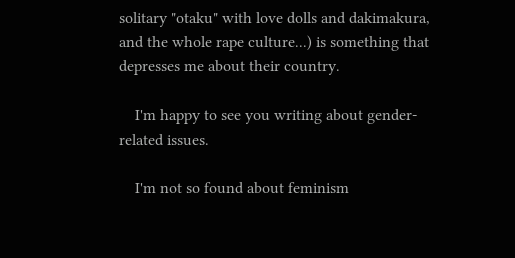solitary "otaku" with love dolls and dakimakura, and the whole rape culture...) is something that depresses me about their country.

    I'm happy to see you writing about gender-related issues.

    I'm not so found about feminism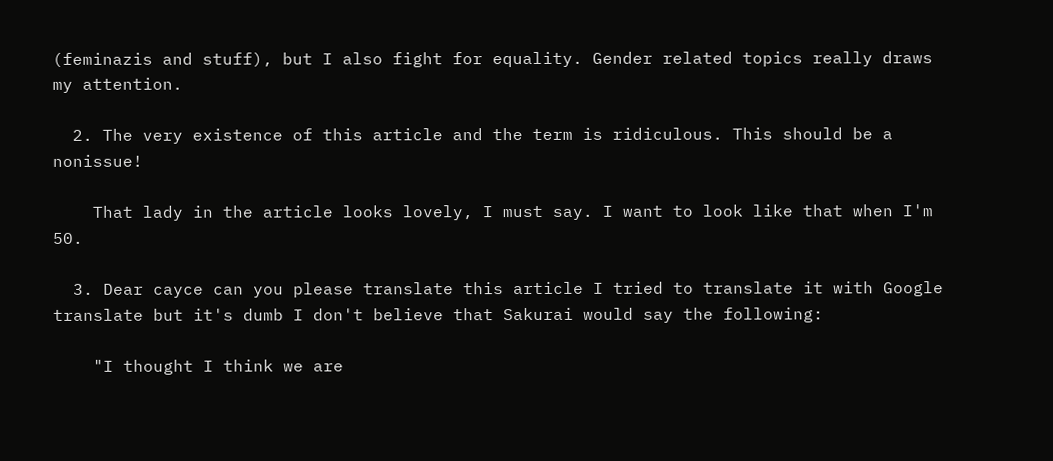(feminazis and stuff), but I also fight for equality. Gender related topics really draws my attention.

  2. The very existence of this article and the term is ridiculous. This should be a nonissue!

    That lady in the article looks lovely, I must say. I want to look like that when I'm 50.

  3. Dear cayce can you please translate this article I tried to translate it with Google translate but it's dumb I don't believe that Sakurai would say the following:

    "I thought I think we are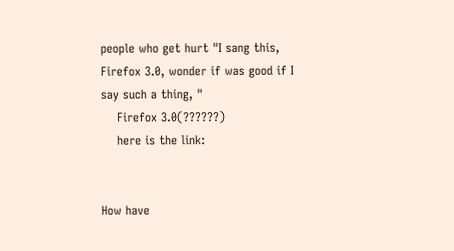people who get hurt "I sang this, Firefox 3.0, wonder if was good if I say such a thing, "
    Firefox 3.0(??????)
    here is the link:


How have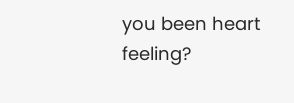you been heart feeling?